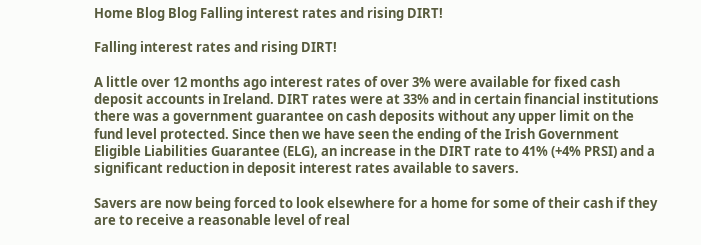Home Blog Blog Falling interest rates and rising DIRT!

Falling interest rates and rising DIRT!

A little over 12 months ago interest rates of over 3% were available for fixed cash deposit accounts in Ireland. DIRT rates were at 33% and in certain financial institutions there was a government guarantee on cash deposits without any upper limit on the fund level protected. Since then we have seen the ending of the Irish Government Eligible Liabilities Guarantee (ELG), an increase in the DIRT rate to 41% (+4% PRSI) and a significant reduction in deposit interest rates available to savers.

Savers are now being forced to look elsewhere for a home for some of their cash if they are to receive a reasonable level of real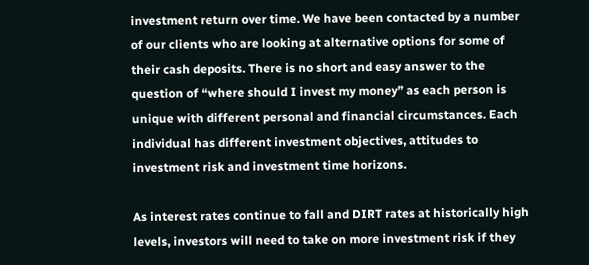investment return over time. We have been contacted by a number of our clients who are looking at alternative options for some of their cash deposits. There is no short and easy answer to the question of “where should I invest my money” as each person is unique with different personal and financial circumstances. Each individual has different investment objectives, attitudes to investment risk and investment time horizons.

As interest rates continue to fall and DIRT rates at historically high levels, investors will need to take on more investment risk if they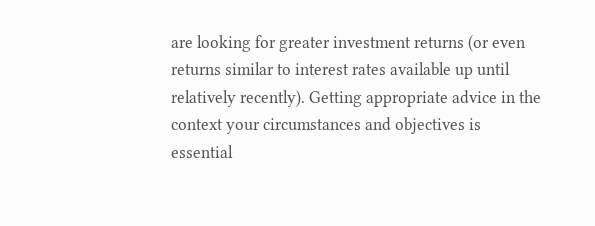are looking for greater investment returns (or even returns similar to interest rates available up until relatively recently). Getting appropriate advice in the context your circumstances and objectives is essential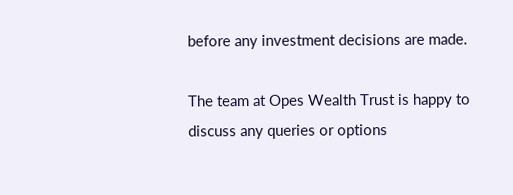before any investment decisions are made.

The team at Opes Wealth Trust is happy to discuss any queries or options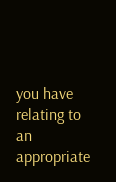you have relating to an appropriate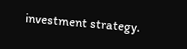investment strategy.